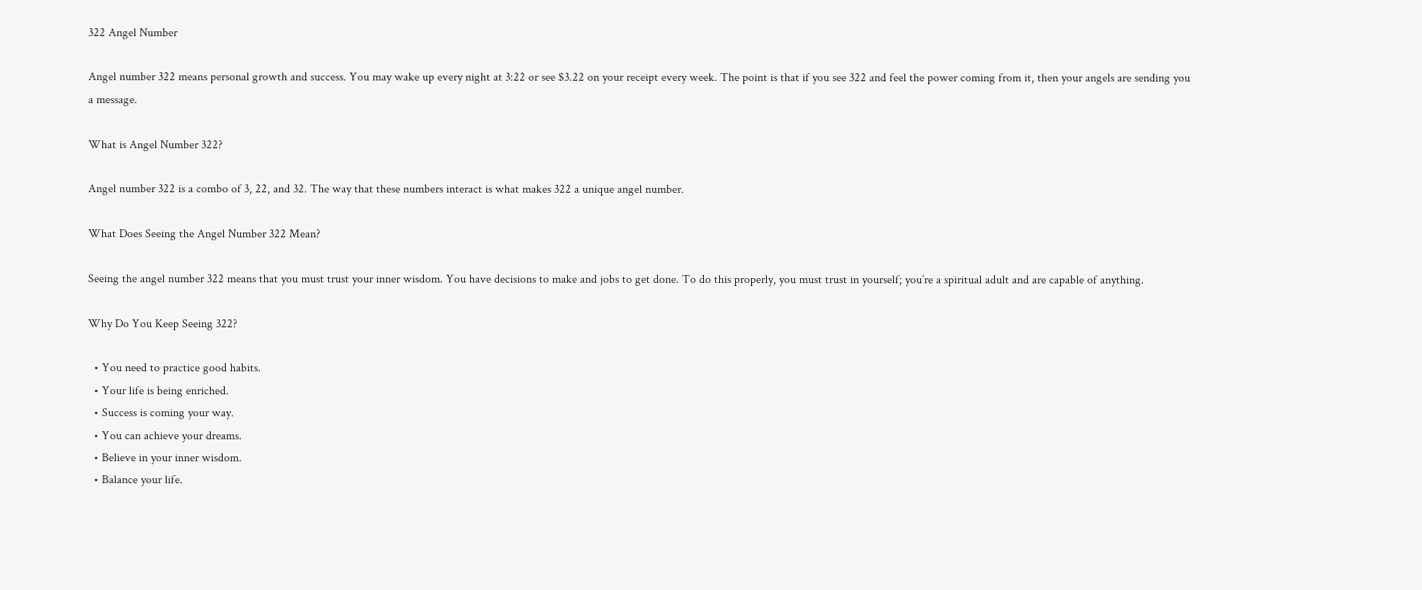322 Angel Number

Angel number 322 means personal growth and success. You may wake up every night at 3:22 or see $3.22 on your receipt every week. The point is that if you see 322 and feel the power coming from it, then your angels are sending you a message.

What is Angel Number 322?

Angel number 322 is a combo of 3, 22, and 32. The way that these numbers interact is what makes 322 a unique angel number.

What Does Seeing the Angel Number 322 Mean?

Seeing the angel number 322 means that you must trust your inner wisdom. You have decisions to make and jobs to get done. To do this properly, you must trust in yourself; you’re a spiritual adult and are capable of anything.

Why Do You Keep Seeing 322?

  • You need to practice good habits.
  • Your life is being enriched.
  • Success is coming your way.
  • You can achieve your dreams.
  • Believe in your inner wisdom.
  • Balance your life.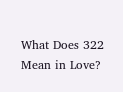What Does 322 Mean in Love?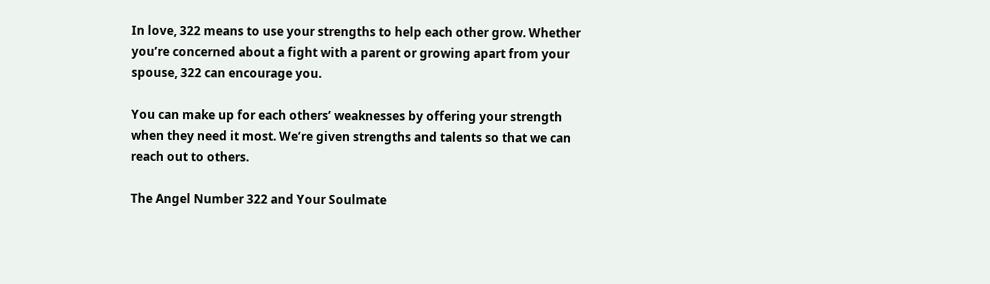In love, 322 means to use your strengths to help each other grow. Whether you’re concerned about a fight with a parent or growing apart from your spouse, 322 can encourage you.

You can make up for each others’ weaknesses by offering your strength when they need it most. We’re given strengths and talents so that we can reach out to others.

The Angel Number 322 and Your Soulmate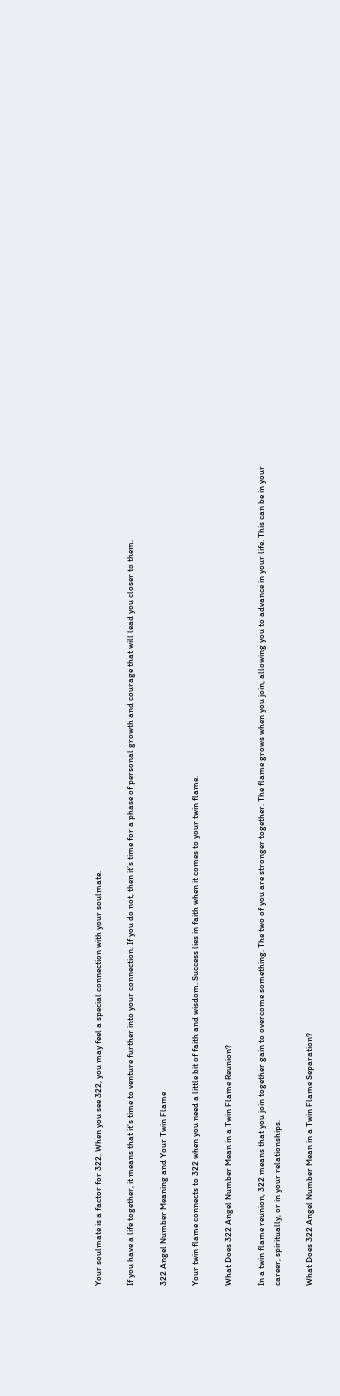Your soulmate is a factor for 322. When you see 322, you may feel a special connection with your soulmate.

If you have a life together, it means that it’s time to venture further into your connection. If you do not, then it’s time for a phase of personal growth and courage that will lead you closer to them.

322 Angel Number Meaning and Your Twin Flame

Your twin flame connects to 322 when you need a little bit of faith and wisdom. Success lies in faith when it comes to your twin flame.

What Does 322 Angel Number Mean in a Twin Flame Reunion?

In a twin flame reunion, 322 means that you join together gain to overcome something. The two of you are stronger together. The flame grows when you join, allowing you to advance in your life. This can be in your career, spiritually, or in your relationships.

What Does 322 Angel Number Mean in a Twin Flame Separation?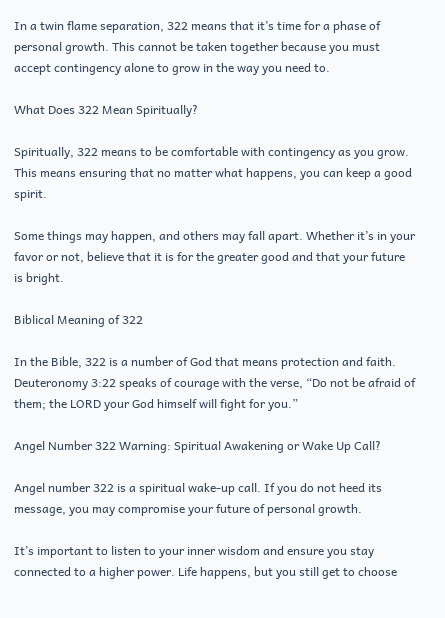In a twin flame separation, 322 means that it’s time for a phase of personal growth. This cannot be taken together because you must accept contingency alone to grow in the way you need to.

What Does 322 Mean Spiritually?

Spiritually, 322 means to be comfortable with contingency as you grow. This means ensuring that no matter what happens, you can keep a good spirit.

Some things may happen, and others may fall apart. Whether it’s in your favor or not, believe that it is for the greater good and that your future is bright.

Biblical Meaning of 322

In the Bible, 322 is a number of God that means protection and faith. Deuteronomy 3:22 speaks of courage with the verse, “Do not be afraid of them; the LORD your God himself will fight for you.”

Angel Number 322 Warning: Spiritual Awakening or Wake Up Call?

Angel number 322 is a spiritual wake-up call. If you do not heed its message, you may compromise your future of personal growth.

It’s important to listen to your inner wisdom and ensure you stay connected to a higher power. Life happens, but you still get to choose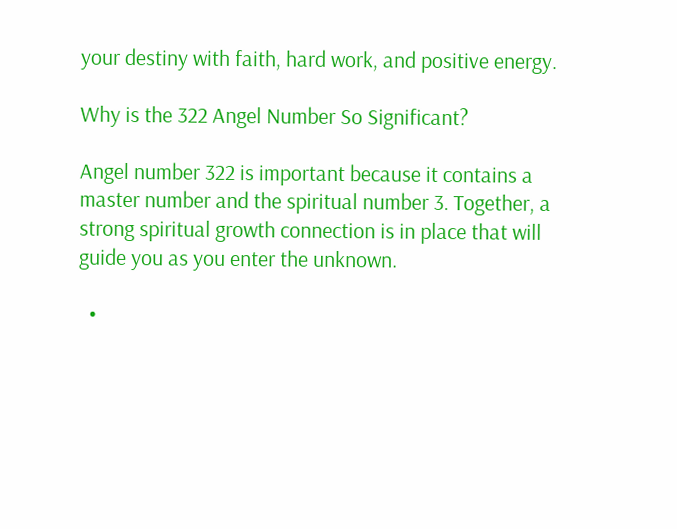your destiny with faith, hard work, and positive energy.

Why is the 322 Angel Number So Significant?

Angel number 322 is important because it contains a master number and the spiritual number 3. Together, a strong spiritual growth connection is in place that will guide you as you enter the unknown.

  •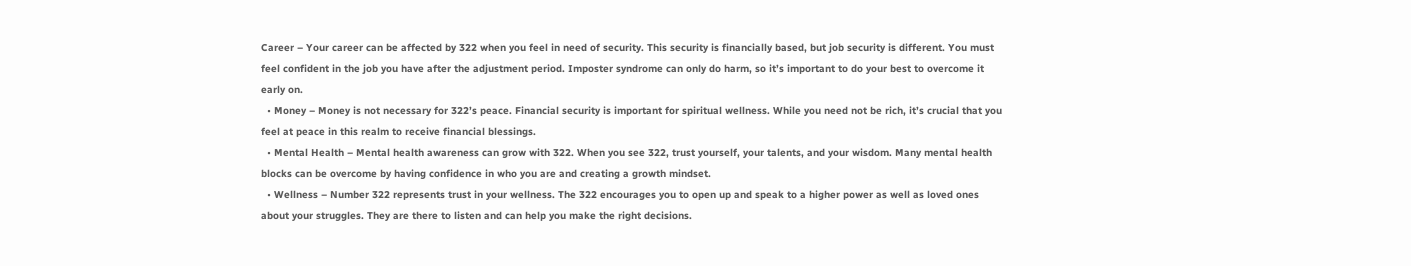Career – Your career can be affected by 322 when you feel in need of security. This security is financially based, but job security is different. You must feel confident in the job you have after the adjustment period. Imposter syndrome can only do harm, so it’s important to do your best to overcome it early on.
  • Money – Money is not necessary for 322’s peace. Financial security is important for spiritual wellness. While you need not be rich, it’s crucial that you feel at peace in this realm to receive financial blessings.
  • Mental Health – Mental health awareness can grow with 322. When you see 322, trust yourself, your talents, and your wisdom. Many mental health blocks can be overcome by having confidence in who you are and creating a growth mindset.
  • Wellness – Number 322 represents trust in your wellness. The 322 encourages you to open up and speak to a higher power as well as loved ones about your struggles. They are there to listen and can help you make the right decisions.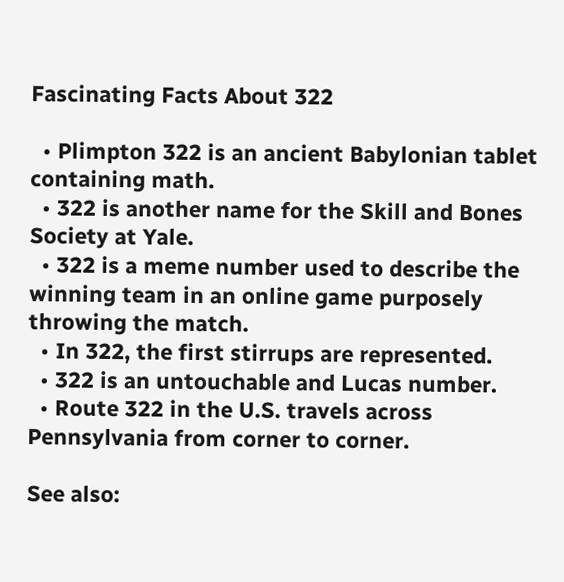Fascinating Facts About 322

  • Plimpton 322 is an ancient Babylonian tablet containing math.
  • 322 is another name for the Skill and Bones Society at Yale.
  • 322 is a meme number used to describe the winning team in an online game purposely throwing the match.
  • In 322, the first stirrups are represented.
  • 322 is an untouchable and Lucas number.
  • Route 322 in the U.S. travels across Pennsylvania from corner to corner.

See also: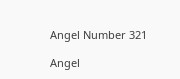Angel Number 321

Angel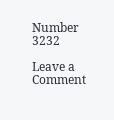Number 3232

Leave a Comment